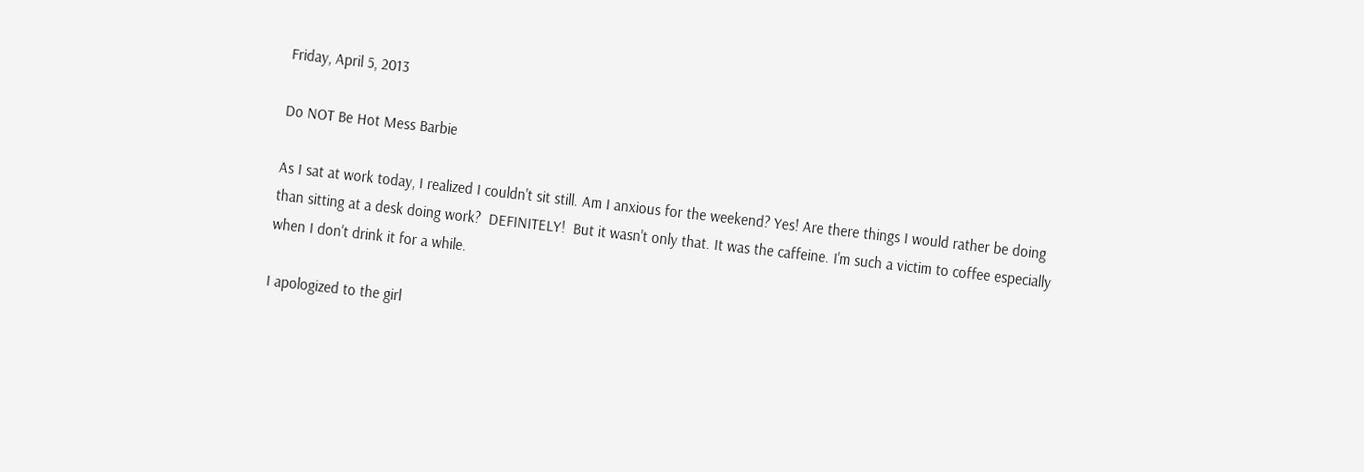Friday, April 5, 2013

Do NOT Be Hot Mess Barbie

As I sat at work today, I realized I couldn't sit still. Am I anxious for the weekend? Yes! Are there things I would rather be doing than sitting at a desk doing work?  DEFINITELY!  But it wasn't only that. It was the caffeine. I'm such a victim to coffee especially when I don't drink it for a while.

I apologized to the girl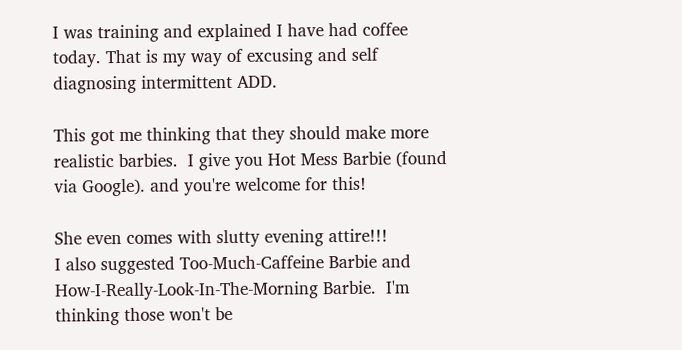I was training and explained I have had coffee today. That is my way of excusing and self diagnosing intermittent ADD.

This got me thinking that they should make more realistic barbies.  I give you Hot Mess Barbie (found via Google). and you're welcome for this!

She even comes with slutty evening attire!!!
I also suggested Too-Much-Caffeine Barbie and How-I-Really-Look-In-The-Morning Barbie.  I'm thinking those won't be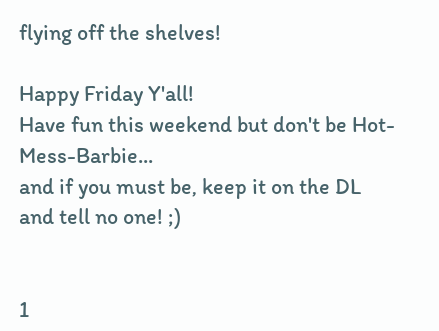flying off the shelves!

Happy Friday Y'all!
Have fun this weekend but don't be Hot-Mess-Barbie...
and if you must be, keep it on the DL and tell no one! ;)


1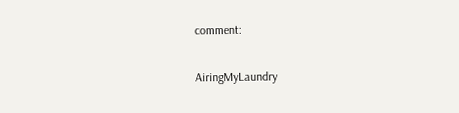comment:

AiringMyLaundry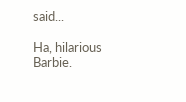said...

Ha, hilarious Barbie.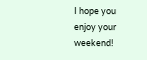I hope you enjoy your weekend!